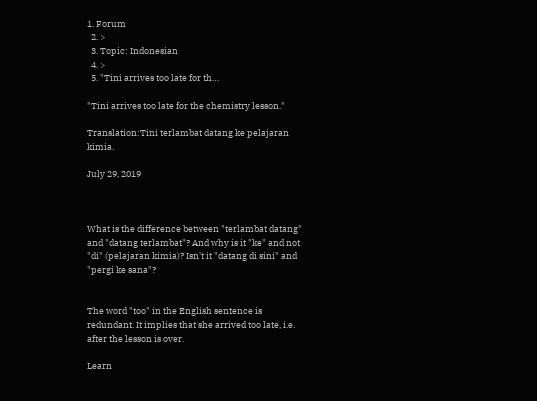1. Forum
  2. >
  3. Topic: Indonesian
  4. >
  5. "Tini arrives too late for th…

"Tini arrives too late for the chemistry lesson."

Translation:Tini terlambat datang ke pelajaran kimia.

July 29, 2019



What is the difference between "terlambat datang" and "datang terlambat"? And why is it "ke" and not "di" (pelajaran kimia)? Isn't it "datang di sini" and "pergi ke sana"?


The word "too" in the English sentence is redundant. It implies that she arrived too late, i.e. after the lesson is over.

Learn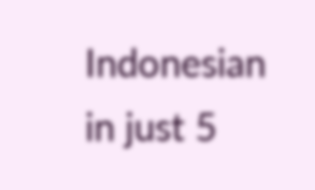Indonesian in just 5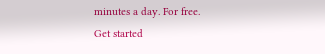minutes a day. For free.
Get started